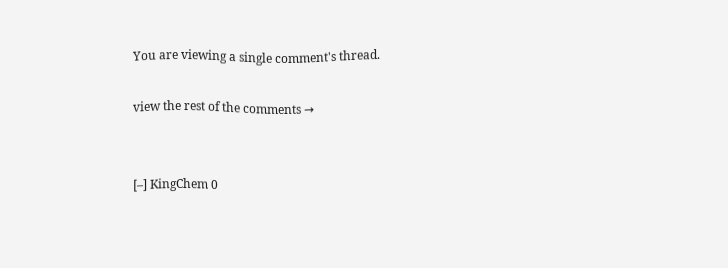You are viewing a single comment's thread.

view the rest of the comments →


[–] KingChem 0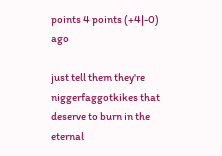points 4 points (+4|-0) ago

just tell them they're niggerfaggotkikes that deserve to burn in the eternal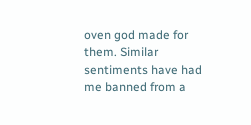oven god made for them. Similar sentiments have had me banned from a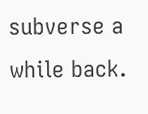subverse a while back.